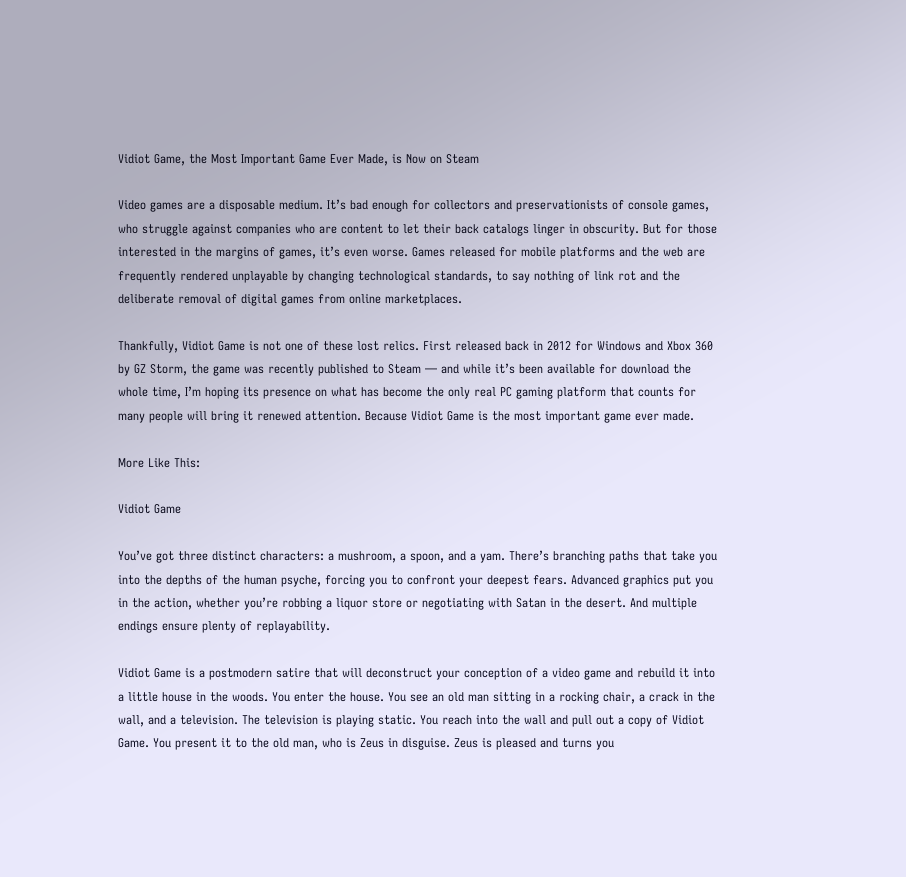Vidiot Game, the Most Important Game Ever Made, is Now on Steam

Video games are a disposable medium. It’s bad enough for collectors and preservationists of console games, who struggle against companies who are content to let their back catalogs linger in obscurity. But for those interested in the margins of games, it’s even worse. Games released for mobile platforms and the web are frequently rendered unplayable by changing technological standards, to say nothing of link rot and the deliberate removal of digital games from online marketplaces.

Thankfully, Vidiot Game is not one of these lost relics. First released back in 2012 for Windows and Xbox 360 by GZ Storm, the game was recently published to Steam — and while it’s been available for download the whole time, I’m hoping its presence on what has become the only real PC gaming platform that counts for many people will bring it renewed attention. Because Vidiot Game is the most important game ever made.

More Like This:

Vidiot Game

You’ve got three distinct characters: a mushroom, a spoon, and a yam. There’s branching paths that take you into the depths of the human psyche, forcing you to confront your deepest fears. Advanced graphics put you in the action, whether you’re robbing a liquor store or negotiating with Satan in the desert. And multiple endings ensure plenty of replayability.

Vidiot Game is a postmodern satire that will deconstruct your conception of a video game and rebuild it into a little house in the woods. You enter the house. You see an old man sitting in a rocking chair, a crack in the wall, and a television. The television is playing static. You reach into the wall and pull out a copy of Vidiot Game. You present it to the old man, who is Zeus in disguise. Zeus is pleased and turns you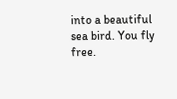into a beautiful sea bird. You fly free.